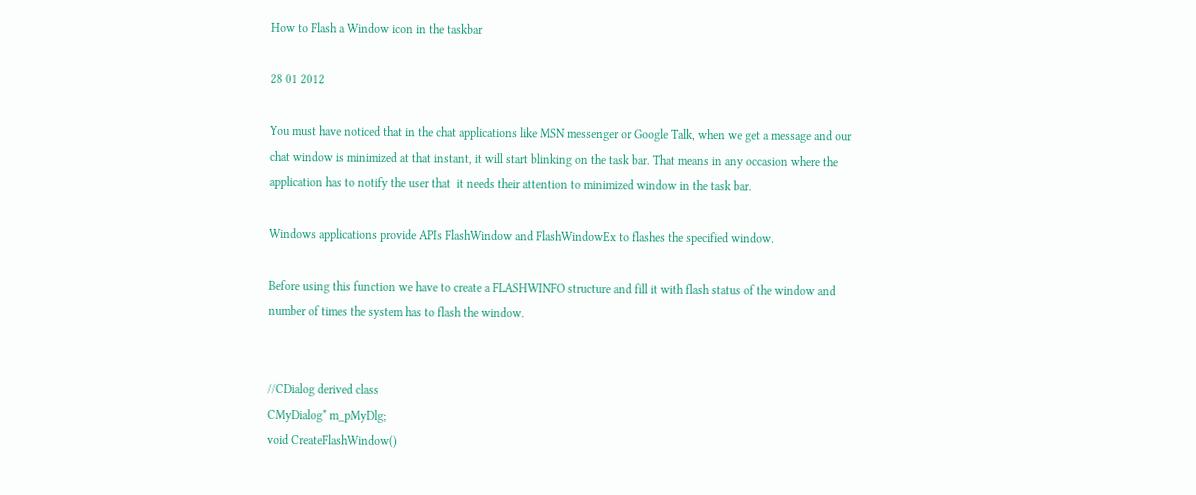How to Flash a Window icon in the taskbar

28 01 2012

You must have noticed that in the chat applications like MSN messenger or Google Talk, when we get a message and our chat window is minimized at that instant, it will start blinking on the task bar. That means in any occasion where the application has to notify the user that  it needs their attention to minimized window in the task bar.

Windows applications provide APIs FlashWindow and FlashWindowEx to flashes the specified window.

Before using this function we have to create a FLASHWINFO structure and fill it with flash status of the window and number of times the system has to flash the window.


//CDialog derived class
CMyDialog* m_pMyDlg;
void CreateFlashWindow()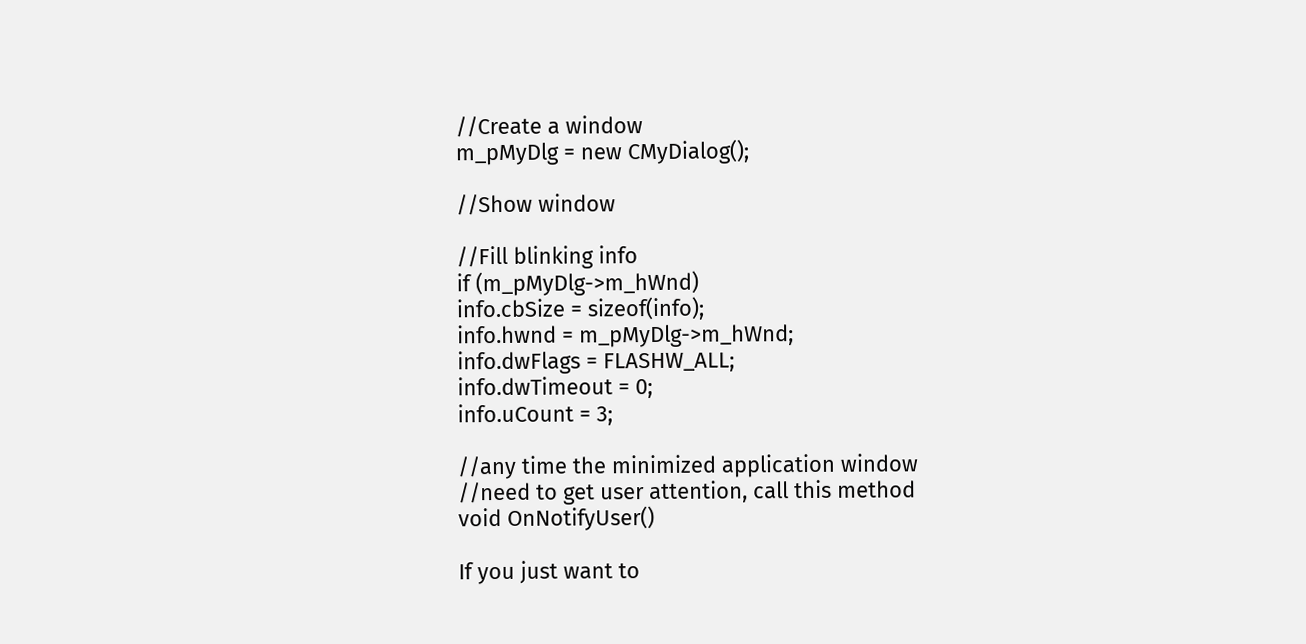//Create a window
m_pMyDlg = new CMyDialog();

//Show window

//Fill blinking info
if (m_pMyDlg->m_hWnd)
info.cbSize = sizeof(info);
info.hwnd = m_pMyDlg->m_hWnd;
info.dwFlags = FLASHW_ALL;
info.dwTimeout = 0;
info.uCount = 3;

//any time the minimized application window
//need to get user attention, call this method
void OnNotifyUser()

If you just want to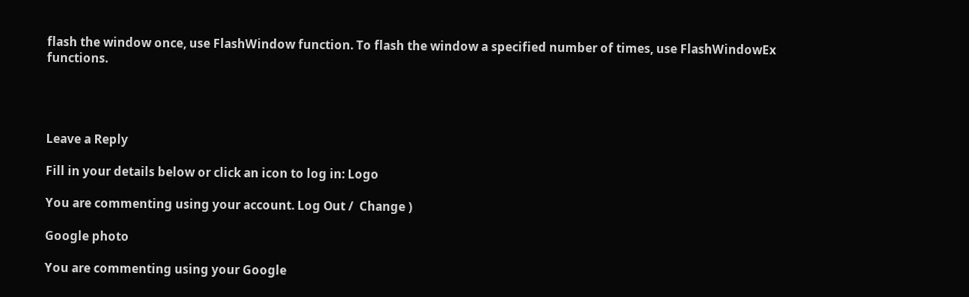flash the window once, use FlashWindow function. To flash the window a specified number of times, use FlashWindowEx functions.




Leave a Reply

Fill in your details below or click an icon to log in: Logo

You are commenting using your account. Log Out /  Change )

Google photo

You are commenting using your Google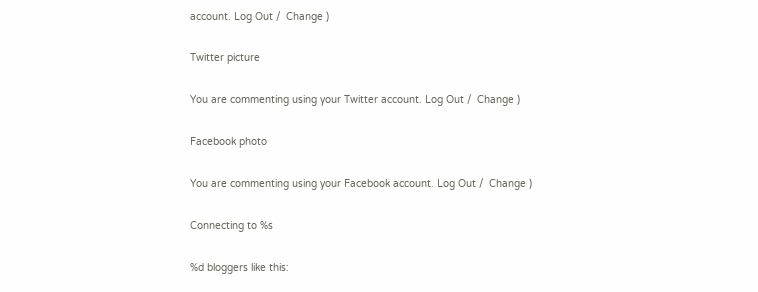account. Log Out /  Change )

Twitter picture

You are commenting using your Twitter account. Log Out /  Change )

Facebook photo

You are commenting using your Facebook account. Log Out /  Change )

Connecting to %s

%d bloggers like this: